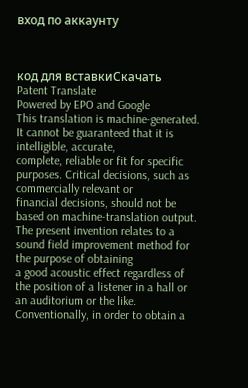вход по аккаунту



код для вставкиСкачать
Patent Translate
Powered by EPO and Google
This translation is machine-generated. It cannot be guaranteed that it is intelligible, accurate,
complete, reliable or fit for specific purposes. Critical decisions, such as commercially relevant or
financial decisions, should not be based on machine-translation output.
The present invention relates to a sound field improvement method for the purpose of obtaining
a good acoustic effect regardless of the position of a listener in a hall or an auditorium or the like.
Conventionally, in order to obtain a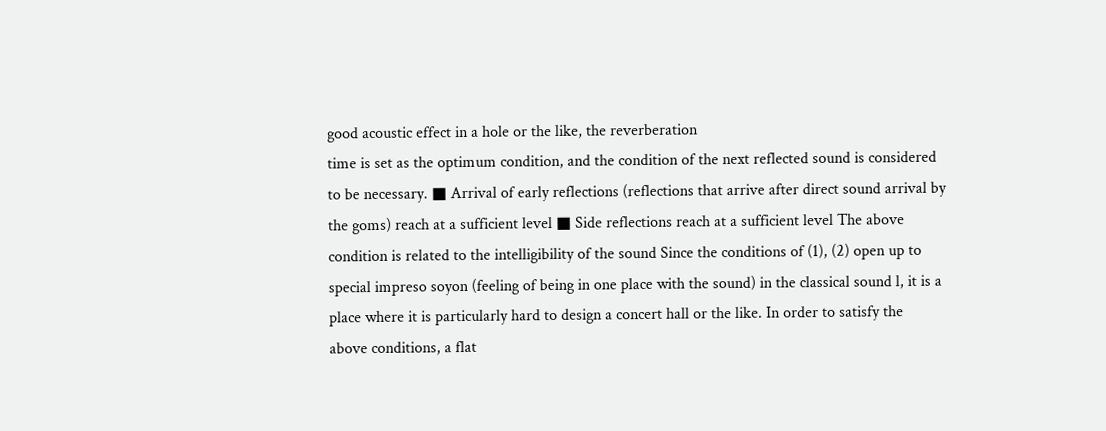good acoustic effect in a hole or the like, the reverberation
time is set as the optimum condition, and the condition of the next reflected sound is considered
to be necessary. ■ Arrival of early reflections (reflections that arrive after direct sound arrival by
the goms) reach at a sufficient level ■ Side reflections reach at a sufficient level The above
condition is related to the intelligibility of the sound Since the conditions of (1), (2) open up to
special impreso soyon (feeling of being in one place with the sound) in the classical sound l, it is a
place where it is particularly hard to design a concert hall or the like. In order to satisfy the
above conditions, a flat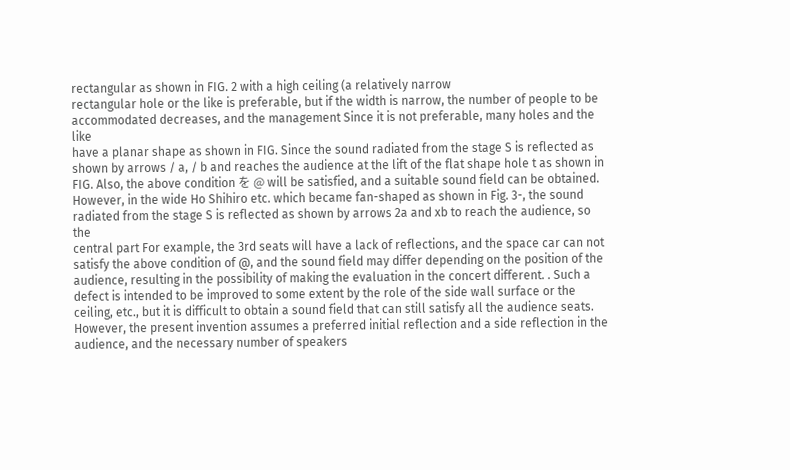rectangular as shown in FIG. 2 with a high ceiling (a relatively narrow
rectangular hole or the like is preferable, but if the width is narrow, the number of people to be
accommodated decreases, and the management Since it is not preferable, many holes and the like
have a planar shape as shown in FIG. Since the sound radiated from the stage S is reflected as
shown by arrows / a, / b and reaches the audience at the lift of the flat shape hole t as shown in
FIG. Also, the above condition を @ will be satisfied, and a suitable sound field can be obtained.
However, in the wide Ho Shihiro etc. which became fan-shaped as shown in Fig. 3-, the sound
radiated from the stage S is reflected as shown by arrows 2a and xb to reach the audience, so the
central part For example, the 3rd seats will have a lack of reflections, and the space car can not
satisfy the above condition of @, and the sound field may differ depending on the position of the
audience, resulting in the possibility of making the evaluation in the concert different. . Such a
defect is intended to be improved to some extent by the role of the side wall surface or the
ceiling, etc., but it is difficult to obtain a sound field that can still satisfy all the audience seats.
However, the present invention assumes a preferred initial reflection and a side reflection in the
audience, and the necessary number of speakers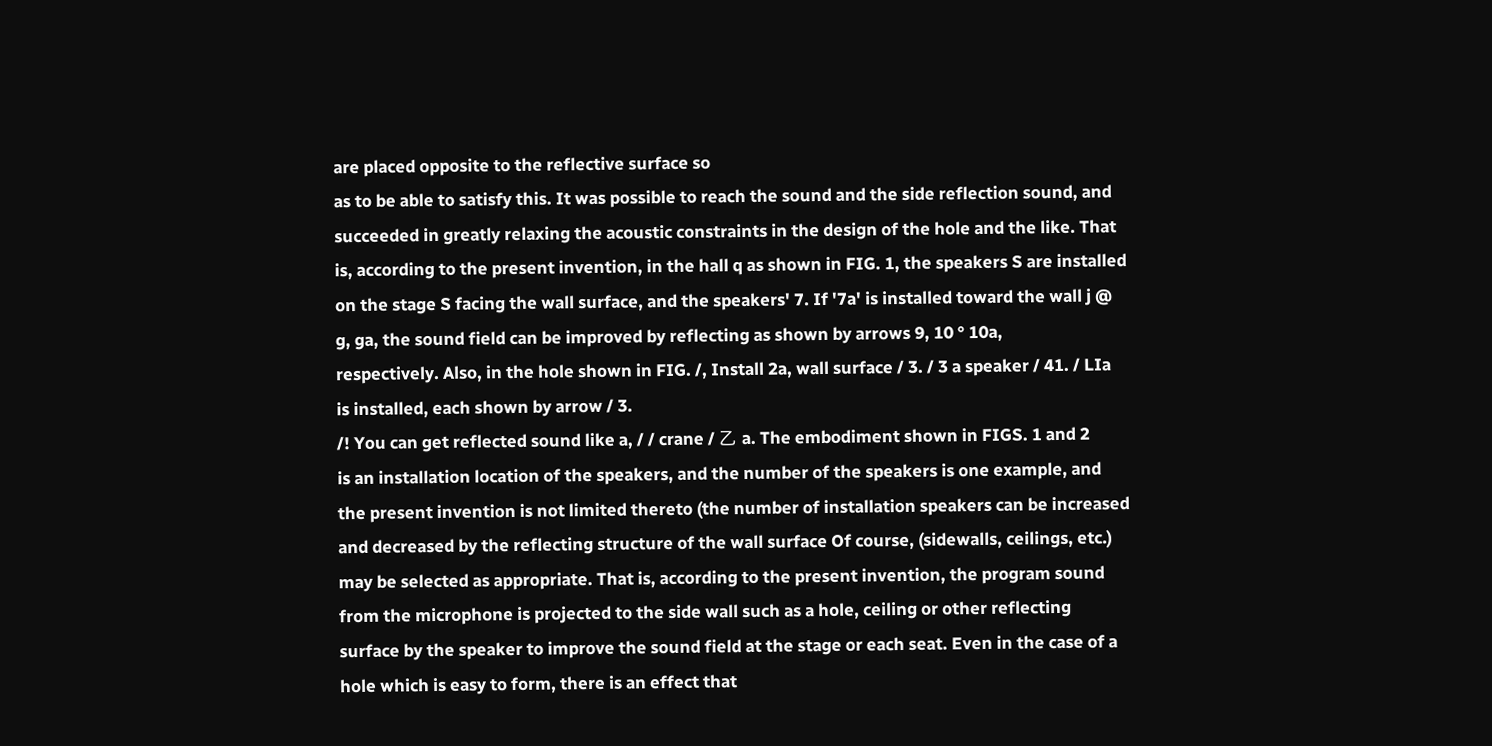are placed opposite to the reflective surface so
as to be able to satisfy this. It was possible to reach the sound and the side reflection sound, and
succeeded in greatly relaxing the acoustic constraints in the design of the hole and the like. That
is, according to the present invention, in the hall q as shown in FIG. 1, the speakers S are installed
on the stage S facing the wall surface, and the speakers' 7. If '7a' is installed toward the wall j @
g, ga, the sound field can be improved by reflecting as shown by arrows 9, 10 ° 10a,
respectively. Also, in the hole shown in FIG. /, Install 2a, wall surface / 3. / 3 a speaker / 41. / LIa
is installed, each shown by arrow / 3.
/! You can get reflected sound like a, / / crane / 乙 a. The embodiment shown in FIGS. 1 and 2
is an installation location of the speakers, and the number of the speakers is one example, and
the present invention is not limited thereto (the number of installation speakers can be increased
and decreased by the reflecting structure of the wall surface Of course, (sidewalls, ceilings, etc.)
may be selected as appropriate. That is, according to the present invention, the program sound
from the microphone is projected to the side wall such as a hole, ceiling or other reflecting
surface by the speaker to improve the sound field at the stage or each seat. Even in the case of a
hole which is easy to form, there is an effect that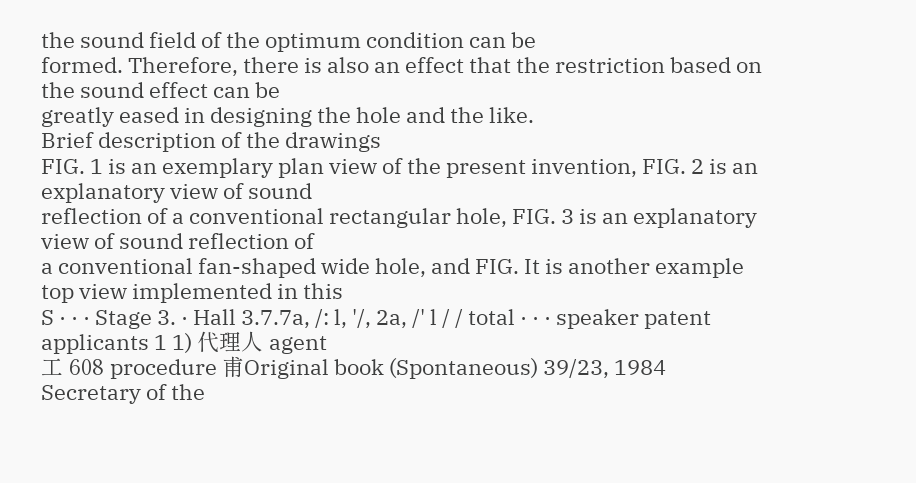the sound field of the optimum condition can be
formed. Therefore, there is also an effect that the restriction based on the sound effect can be
greatly eased in designing the hole and the like.
Brief description of the drawings
FIG. 1 is an exemplary plan view of the present invention, FIG. 2 is an explanatory view of sound
reflection of a conventional rectangular hole, FIG. 3 is an explanatory view of sound reflection of
a conventional fan-shaped wide hole, and FIG. It is another example top view implemented in this
S · · · Stage 3. · Hall 3.7.7a, /: l, '/, 2a, /' l / / total · · · speaker patent applicants 1 1) 代理人 agent
工 608 procedure 甫Original book (Spontaneous) 39/23, 1984 Secretary of the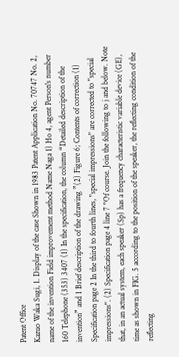Patent Office
Kazuo Waka Sugi, 1. Display of the case Shown in 1983 Patent Application No. 70747 No. 2,
name of the invention Field improvement method Name Naga 1) Ho 4, agent Person's number
160 Telephone (353) 3407 (1) In the specification, the column “Detailed description of the
invention” and 1 Brief description of the drawing ”(2) Figure 6; Contents of correction (1)
Specification page 2 In the third to fourth lines, "special impressions" are corrected to "special
impressions". (2) Specification page 4 line 7 "Of course. Join the following to j and below. Note
that, in an actual system, each speaker (Sp) has a frequency characteristic variable device (GE),
time as shown in FIG. 5 according to the position of the speaker, the reflecting condition of the
reflecting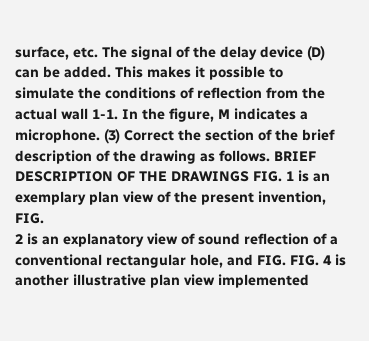surface, etc. The signal of the delay device (D) can be added. This makes it possible to
simulate the conditions of reflection from the actual wall 1-1. In the figure, M indicates a
microphone. (3) Correct the section of the brief description of the drawing as follows. BRIEF
DESCRIPTION OF THE DRAWINGS FIG. 1 is an exemplary plan view of the present invention, FIG.
2 is an explanatory view of sound reflection of a conventional rectangular hole, and FIG. FIG. 4 is
another illustrative plan view implemented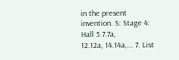in the present invention. S: Stage 4: Hall 5.7.7a,
12.12a, 14.14a,... 7. List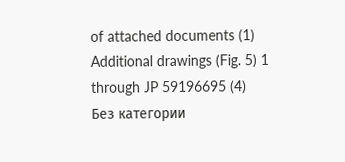of attached documents (1) Additional drawings (Fig. 5) 1 through JP 59196695 (4)
Без категории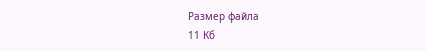Размер файла
11 Кб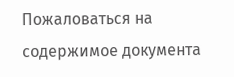Пожаловаться на содержимое документа